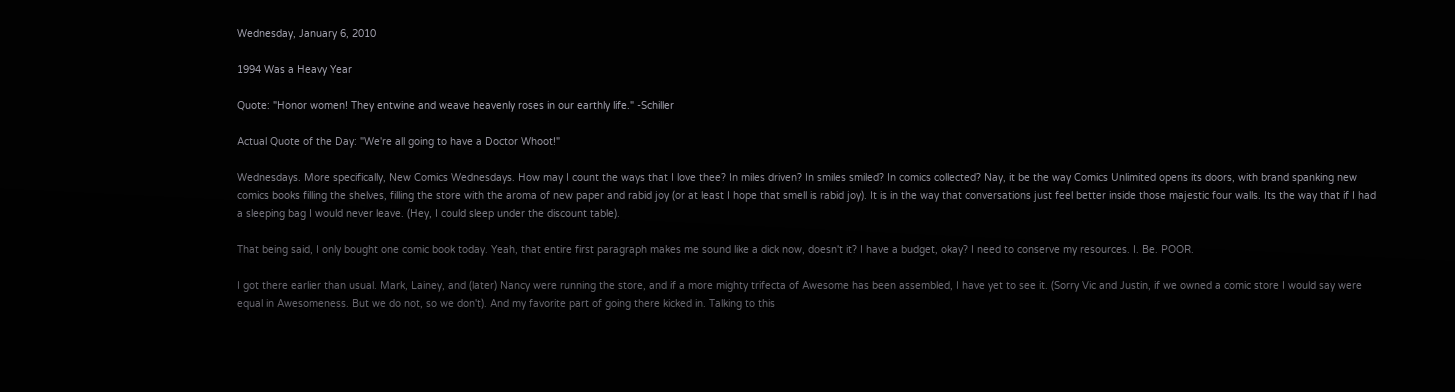Wednesday, January 6, 2010

1994 Was a Heavy Year

Quote: "Honor women! They entwine and weave heavenly roses in our earthly life." -Schiller

Actual Quote of the Day: "We're all going to have a Doctor Whoot!"

Wednesdays. More specifically, New Comics Wednesdays. How may I count the ways that I love thee? In miles driven? In smiles smiled? In comics collected? Nay, it be the way Comics Unlimited opens its doors, with brand spanking new comics books filling the shelves, filling the store with the aroma of new paper and rabid joy (or at least I hope that smell is rabid joy). It is in the way that conversations just feel better inside those majestic four walls. Its the way that if I had a sleeping bag I would never leave. (Hey, I could sleep under the discount table).

That being said, I only bought one comic book today. Yeah, that entire first paragraph makes me sound like a dick now, doesn't it? I have a budget, okay? I need to conserve my resources. I. Be. POOR.

I got there earlier than usual. Mark, Lainey, and (later) Nancy were running the store, and if a more mighty trifecta of Awesome has been assembled, I have yet to see it. (Sorry Vic and Justin, if we owned a comic store I would say were equal in Awesomeness. But we do not, so we don't). And my favorite part of going there kicked in. Talking to this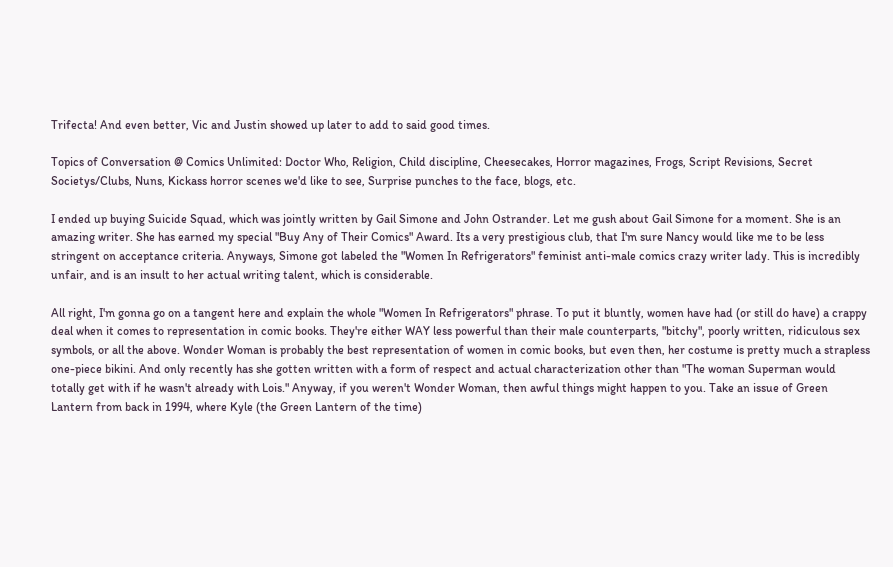Trifecta! And even better, Vic and Justin showed up later to add to said good times.

Topics of Conversation @ Comics Unlimited: Doctor Who, Religion, Child discipline, Cheesecakes, Horror magazines, Frogs, Script Revisions, Secret Societys/Clubs, Nuns, Kickass horror scenes we'd like to see, Surprise punches to the face, blogs, etc.

I ended up buying Suicide Squad, which was jointly written by Gail Simone and John Ostrander. Let me gush about Gail Simone for a moment. She is an amazing writer. She has earned my special "Buy Any of Their Comics" Award. Its a very prestigious club, that I'm sure Nancy would like me to be less stringent on acceptance criteria. Anyways, Simone got labeled the "Women In Refrigerators" feminist anti-male comics crazy writer lady. This is incredibly unfair, and is an insult to her actual writing talent, which is considerable.

All right, I'm gonna go on a tangent here and explain the whole "Women In Refrigerators" phrase. To put it bluntly, women have had (or still do have) a crappy deal when it comes to representation in comic books. They're either WAY less powerful than their male counterparts, "bitchy", poorly written, ridiculous sex symbols, or all the above. Wonder Woman is probably the best representation of women in comic books, but even then, her costume is pretty much a strapless one-piece bikini. And only recently has she gotten written with a form of respect and actual characterization other than "The woman Superman would totally get with if he wasn't already with Lois." Anyway, if you weren't Wonder Woman, then awful things might happen to you. Take an issue of Green Lantern from back in 1994, where Kyle (the Green Lantern of the time)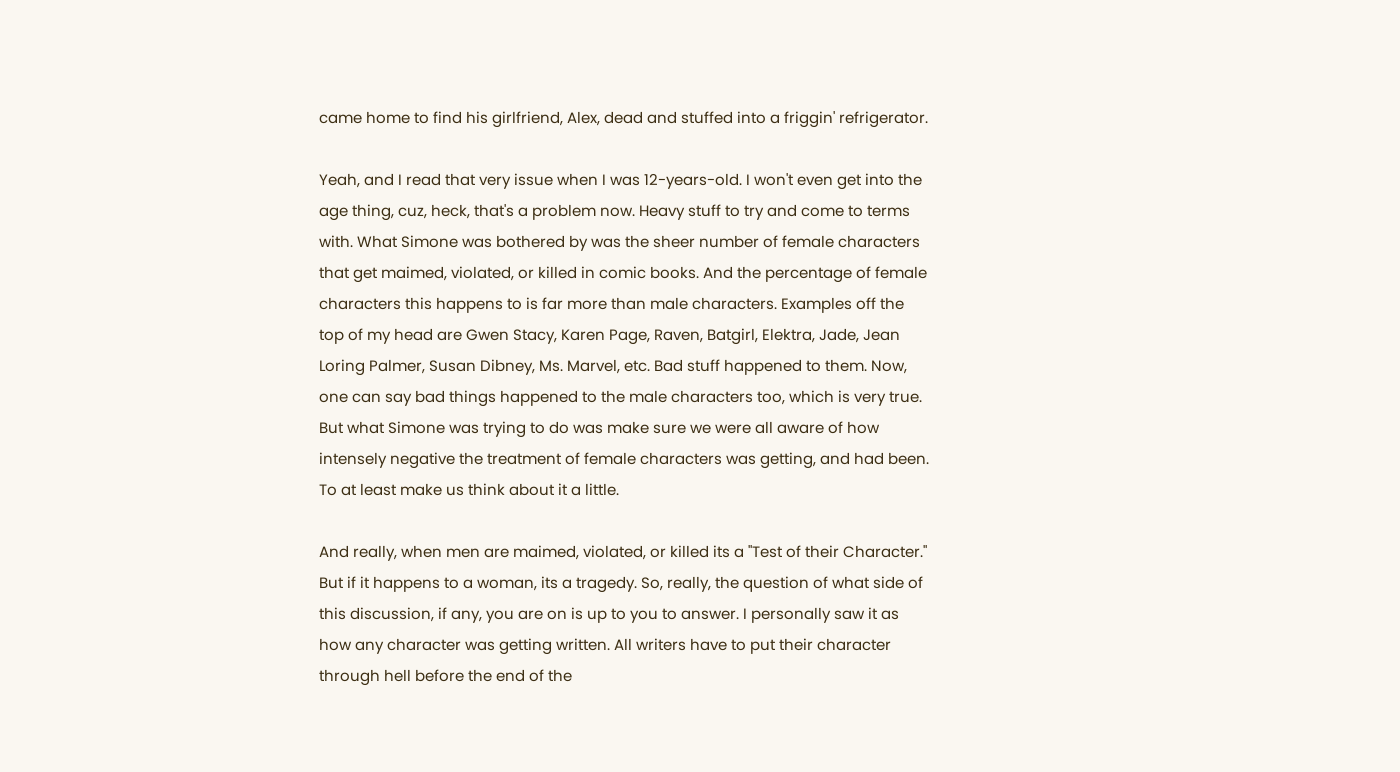came home to find his girlfriend, Alex, dead and stuffed into a friggin' refrigerator.

Yeah, and I read that very issue when I was 12-years-old. I won't even get into the age thing, cuz, heck, that's a problem now. Heavy stuff to try and come to terms with. What Simone was bothered by was the sheer number of female characters that get maimed, violated, or killed in comic books. And the percentage of female characters this happens to is far more than male characters. Examples off the top of my head are Gwen Stacy, Karen Page, Raven, Batgirl, Elektra, Jade, Jean Loring Palmer, Susan Dibney, Ms. Marvel, etc. Bad stuff happened to them. Now, one can say bad things happened to the male characters too, which is very true. But what Simone was trying to do was make sure we were all aware of how intensely negative the treatment of female characters was getting, and had been. To at least make us think about it a little.

And really, when men are maimed, violated, or killed its a "Test of their Character." But if it happens to a woman, its a tragedy. So, really, the question of what side of this discussion, if any, you are on is up to you to answer. I personally saw it as how any character was getting written. All writers have to put their character through hell before the end of the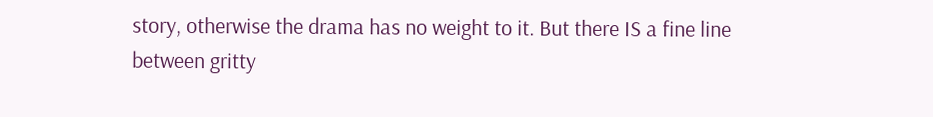story, otherwise the drama has no weight to it. But there IS a fine line between gritty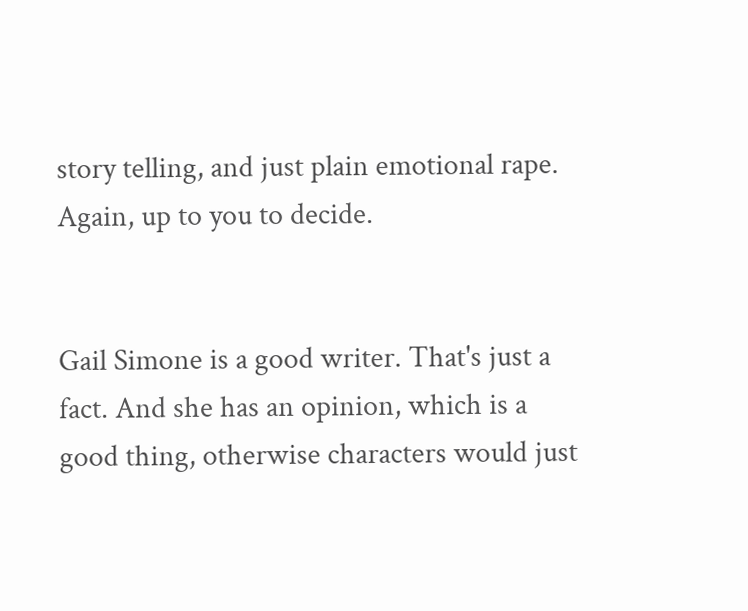story telling, and just plain emotional rape. Again, up to you to decide.


Gail Simone is a good writer. That's just a fact. And she has an opinion, which is a good thing, otherwise characters would just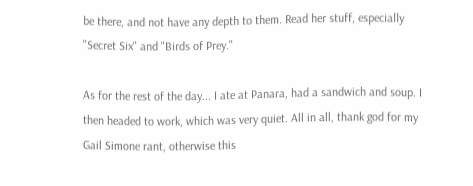be there, and not have any depth to them. Read her stuff, especially "Secret Six" and "Birds of Prey."

As for the rest of the day... I ate at Panara, had a sandwich and soup. I then headed to work, which was very quiet. All in all, thank god for my Gail Simone rant, otherwise this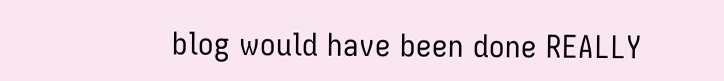blog would have been done REALLY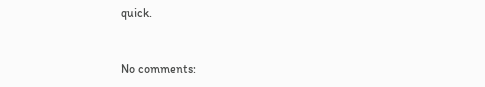quick.


No comments: